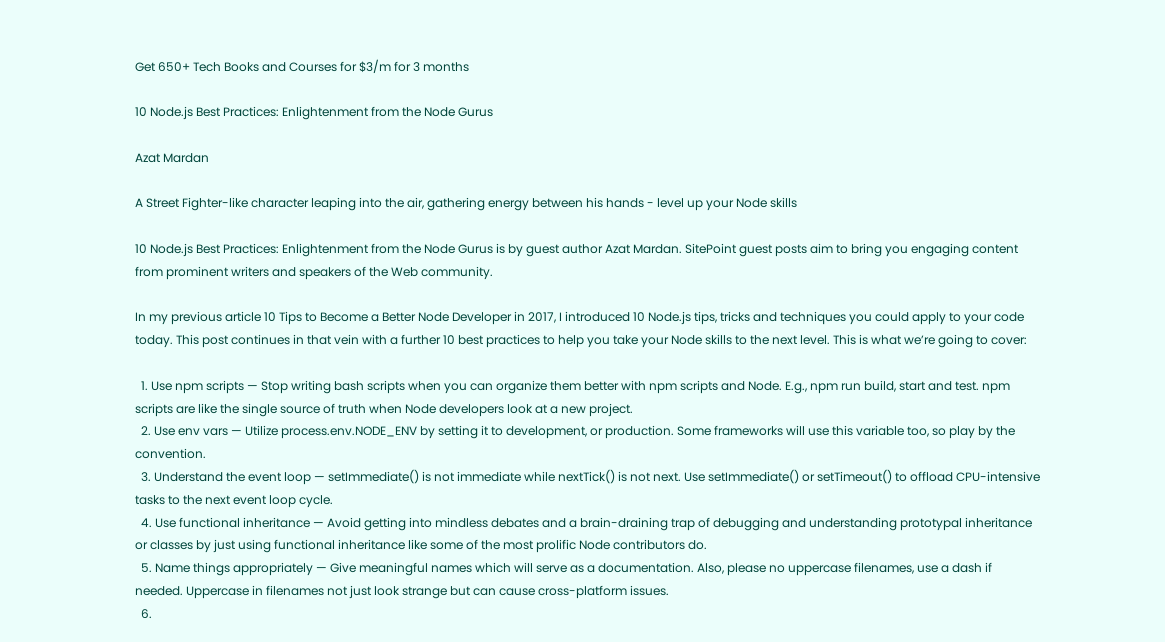Get 650+ Tech Books and Courses for $3/m for 3 months

10 Node.js Best Practices: Enlightenment from the Node Gurus

Azat Mardan

A Street Fighter-like character leaping into the air, gathering energy between his hands - level up your Node skills

10 Node.js Best Practices: Enlightenment from the Node Gurus is by guest author Azat Mardan. SitePoint guest posts aim to bring you engaging content from prominent writers and speakers of the Web community.

In my previous article 10 Tips to Become a Better Node Developer in 2017, I introduced 10 Node.js tips, tricks and techniques you could apply to your code today. This post continues in that vein with a further 10 best practices to help you take your Node skills to the next level. This is what we’re going to cover:

  1. Use npm scripts — Stop writing bash scripts when you can organize them better with npm scripts and Node. E.g., npm run build, start and test. npm scripts are like the single source of truth when Node developers look at a new project.
  2. Use env vars — Utilize process.env.NODE_ENV by setting it to development, or production. Some frameworks will use this variable too, so play by the convention.
  3. Understand the event loop — setImmediate() is not immediate while nextTick() is not next. Use setImmediate() or setTimeout() to offload CPU-intensive tasks to the next event loop cycle.
  4. Use functional inheritance — Avoid getting into mindless debates and a brain-draining trap of debugging and understanding prototypal inheritance or classes by just using functional inheritance like some of the most prolific Node contributors do.
  5. Name things appropriately — Give meaningful names which will serve as a documentation. Also, please no uppercase filenames, use a dash if needed. Uppercase in filenames not just look strange but can cause cross-platform issues.
  6.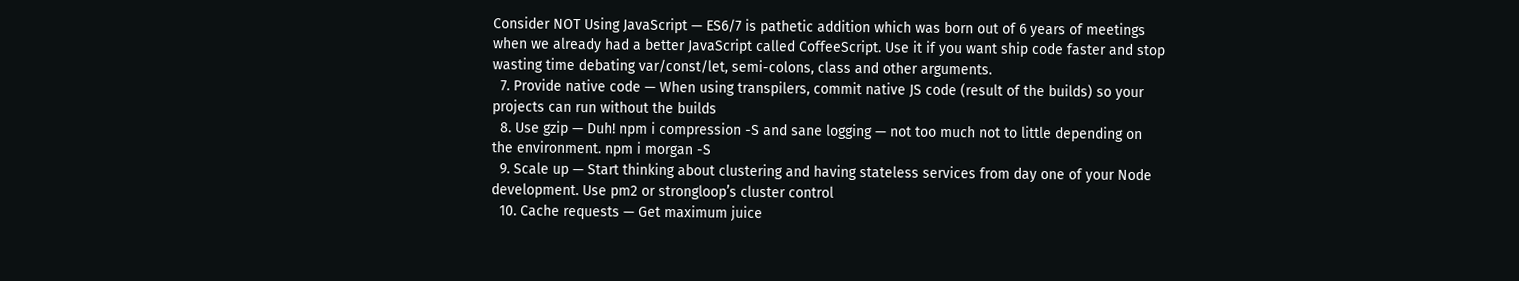Consider NOT Using JavaScript — ES6/7 is pathetic addition which was born out of 6 years of meetings when we already had a better JavaScript called CoffeeScript. Use it if you want ship code faster and stop wasting time debating var/const/let, semi-colons, class and other arguments.
  7. Provide native code — When using transpilers, commit native JS code (result of the builds) so your projects can run without the builds
  8. Use gzip — Duh! npm i compression -S and sane logging — not too much not to little depending on the environment. npm i morgan -S
  9. Scale up — Start thinking about clustering and having stateless services from day one of your Node development. Use pm2 or strongloop’s cluster control
  10. Cache requests — Get maximum juice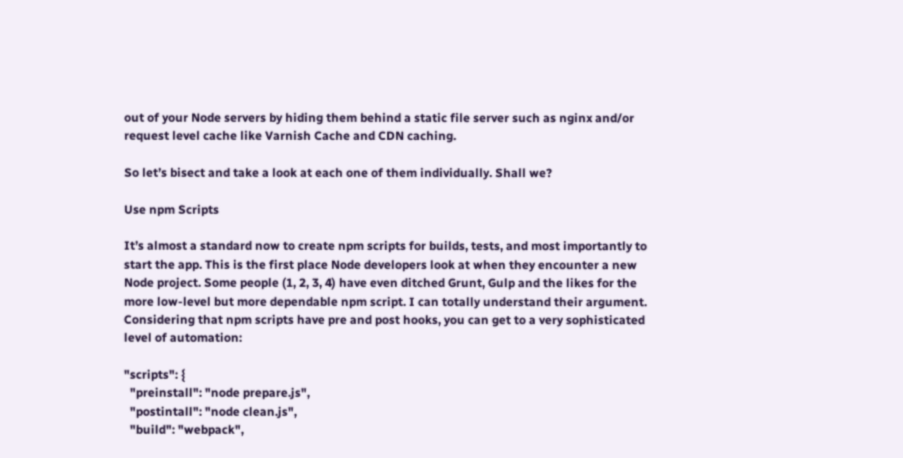out of your Node servers by hiding them behind a static file server such as nginx and/or request level cache like Varnish Cache and CDN caching.

So let’s bisect and take a look at each one of them individually. Shall we?

Use npm Scripts

It’s almost a standard now to create npm scripts for builds, tests, and most importantly to start the app. This is the first place Node developers look at when they encounter a new Node project. Some people (1, 2, 3, 4) have even ditched Grunt, Gulp and the likes for the more low-level but more dependable npm script. I can totally understand their argument. Considering that npm scripts have pre and post hooks, you can get to a very sophisticated level of automation:

"scripts": {
  "preinstall": "node prepare.js",
  "postintall": "node clean.js",
  "build": "webpack",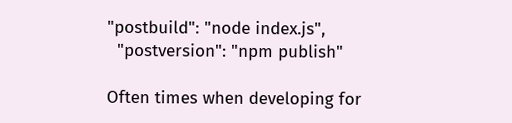"postbuild": "node index.js",
  "postversion": "npm publish"

Often times when developing for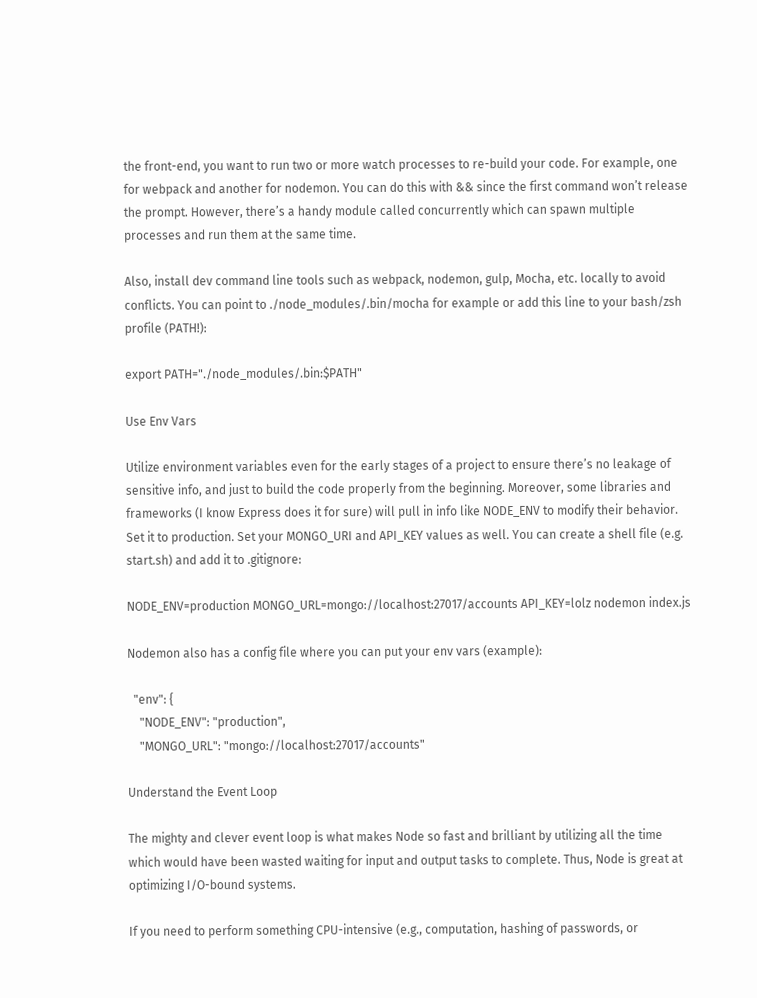the front-end, you want to run two or more watch processes to re-build your code. For example, one for webpack and another for nodemon. You can do this with && since the first command won’t release the prompt. However, there’s a handy module called concurrently which can spawn multiple processes and run them at the same time.

Also, install dev command line tools such as webpack, nodemon, gulp, Mocha, etc. locally to avoid conflicts. You can point to ./node_modules/.bin/mocha for example or add this line to your bash/zsh profile (PATH!):

export PATH="./node_modules/.bin:$PATH"

Use Env Vars

Utilize environment variables even for the early stages of a project to ensure there’s no leakage of sensitive info, and just to build the code properly from the beginning. Moreover, some libraries and frameworks (I know Express does it for sure) will pull in info like NODE_ENV to modify their behavior. Set it to production. Set your MONGO_URI and API_KEY values as well. You can create a shell file (e.g. start.sh) and add it to .gitignore:

NODE_ENV=production MONGO_URL=mongo://localhost:27017/accounts API_KEY=lolz nodemon index.js

Nodemon also has a config file where you can put your env vars (example):

  "env": {
    "NODE_ENV": "production",
    "MONGO_URL": "mongo://localhost:27017/accounts"

Understand the Event Loop

The mighty and clever event loop is what makes Node so fast and brilliant by utilizing all the time which would have been wasted waiting for input and output tasks to complete. Thus, Node is great at optimizing I/O-bound systems.

If you need to perform something CPU-intensive (e.g., computation, hashing of passwords, or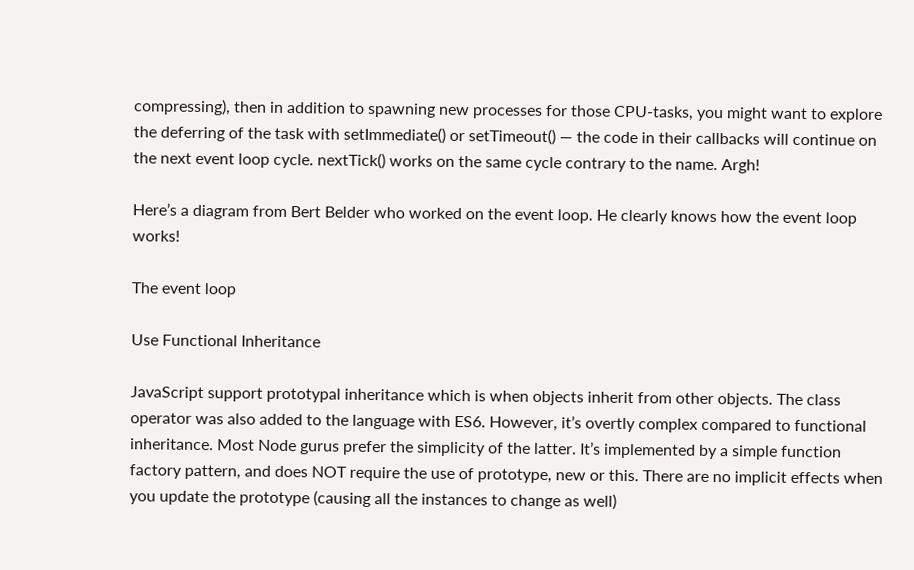compressing), then in addition to spawning new processes for those CPU-tasks, you might want to explore the deferring of the task with setImmediate() or setTimeout() — the code in their callbacks will continue on the next event loop cycle. nextTick() works on the same cycle contrary to the name. Argh!

Here’s a diagram from Bert Belder who worked on the event loop. He clearly knows how the event loop works!

The event loop

Use Functional Inheritance

JavaScript support prototypal inheritance which is when objects inherit from other objects. The class operator was also added to the language with ES6. However, it’s overtly complex compared to functional inheritance. Most Node gurus prefer the simplicity of the latter. It’s implemented by a simple function factory pattern, and does NOT require the use of prototype, new or this. There are no implicit effects when you update the prototype (causing all the instances to change as well)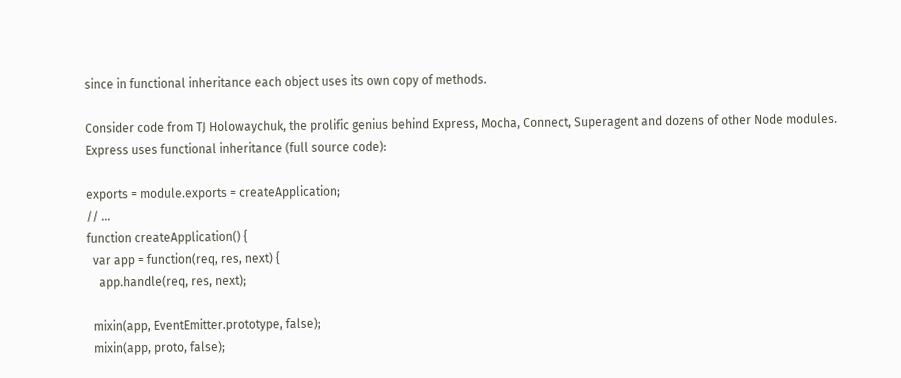since in functional inheritance each object uses its own copy of methods.

Consider code from TJ Holowaychuk, the prolific genius behind Express, Mocha, Connect, Superagent and dozens of other Node modules. Express uses functional inheritance (full source code):

exports = module.exports = createApplication;
// ...
function createApplication() {
  var app = function(req, res, next) {
    app.handle(req, res, next);

  mixin(app, EventEmitter.prototype, false);
  mixin(app, proto, false);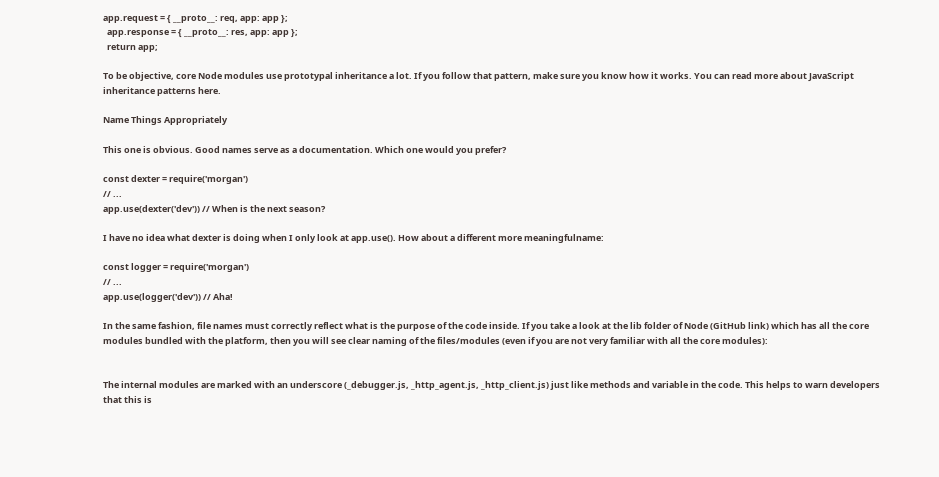app.request = { __proto__: req, app: app };
  app.response = { __proto__: res, app: app };
  return app;

To be objective, core Node modules use prototypal inheritance a lot. If you follow that pattern, make sure you know how it works. You can read more about JavaScript inheritance patterns here.

Name Things Appropriately

This one is obvious. Good names serve as a documentation. Which one would you prefer?

const dexter = require('morgan')
// ...
app.use(dexter('dev')) // When is the next season?

I have no idea what dexter is doing when I only look at app.use(). How about a different more meaningfulname:

const logger = require('morgan')
// ...
app.use(logger('dev')) // Aha!

In the same fashion, file names must correctly reflect what is the purpose of the code inside. If you take a look at the lib folder of Node (GitHub link) which has all the core modules bundled with the platform, then you will see clear naming of the files/modules (even if you are not very familiar with all the core modules):


The internal modules are marked with an underscore (_debugger.js, _http_agent.js, _http_client.js) just like methods and variable in the code. This helps to warn developers that this is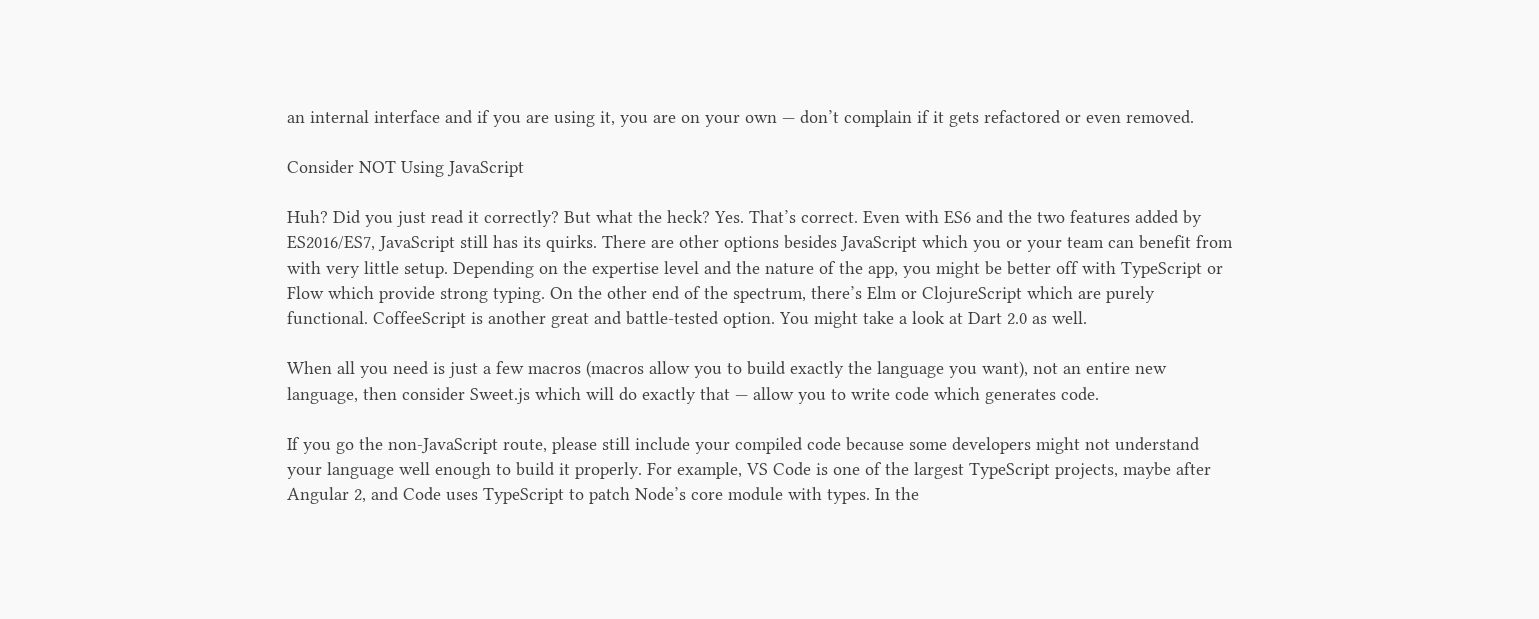an internal interface and if you are using it, you are on your own — don’t complain if it gets refactored or even removed.

Consider NOT Using JavaScript

Huh? Did you just read it correctly? But what the heck? Yes. That’s correct. Even with ES6 and the two features added by ES2016/ES7, JavaScript still has its quirks. There are other options besides JavaScript which you or your team can benefit from with very little setup. Depending on the expertise level and the nature of the app, you might be better off with TypeScript or Flow which provide strong typing. On the other end of the spectrum, there’s Elm or ClojureScript which are purely functional. CoffeeScript is another great and battle-tested option. You might take a look at Dart 2.0 as well.

When all you need is just a few macros (macros allow you to build exactly the language you want), not an entire new language, then consider Sweet.js which will do exactly that — allow you to write code which generates code.

If you go the non-JavaScript route, please still include your compiled code because some developers might not understand your language well enough to build it properly. For example, VS Code is one of the largest TypeScript projects, maybe after Angular 2, and Code uses TypeScript to patch Node’s core module with types. In the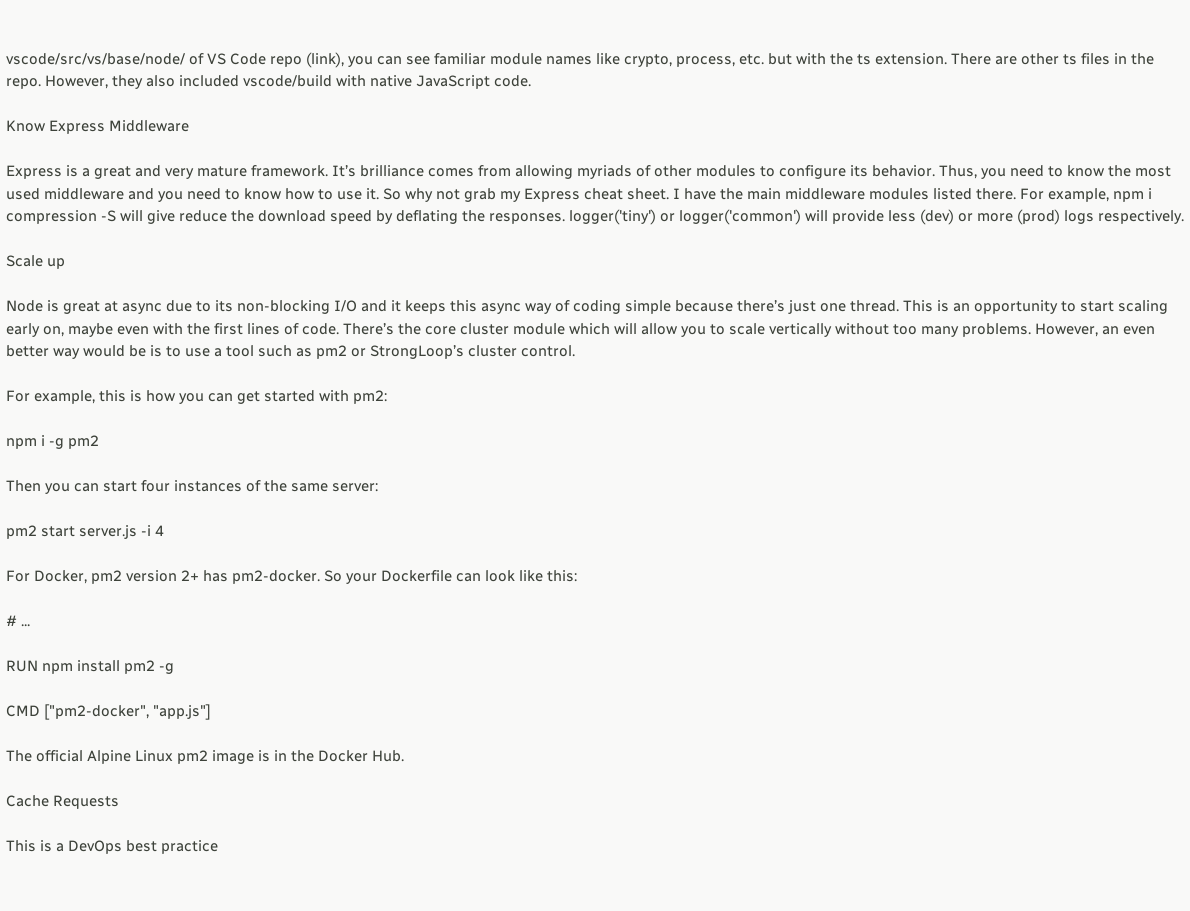vscode/src/vs/base/node/ of VS Code repo (link), you can see familiar module names like crypto, process, etc. but with the ts extension. There are other ts files in the repo. However, they also included vscode/build with native JavaScript code.

Know Express Middleware

Express is a great and very mature framework. It’s brilliance comes from allowing myriads of other modules to configure its behavior. Thus, you need to know the most used middleware and you need to know how to use it. So why not grab my Express cheat sheet. I have the main middleware modules listed there. For example, npm i compression -S will give reduce the download speed by deflating the responses. logger('tiny') or logger('common') will provide less (dev) or more (prod) logs respectively.

Scale up

Node is great at async due to its non-blocking I/O and it keeps this async way of coding simple because there’s just one thread. This is an opportunity to start scaling early on, maybe even with the first lines of code. There’s the core cluster module which will allow you to scale vertically without too many problems. However, an even better way would be is to use a tool such as pm2 or StrongLoop’s cluster control.

For example, this is how you can get started with pm2:

npm i -g pm2

Then you can start four instances of the same server:

pm2 start server.js -i 4

For Docker, pm2 version 2+ has pm2-docker. So your Dockerfile can look like this:

# ...

RUN npm install pm2 -g

CMD ["pm2-docker", "app.js"]

The official Alpine Linux pm2 image is in the Docker Hub.

Cache Requests

This is a DevOps best practice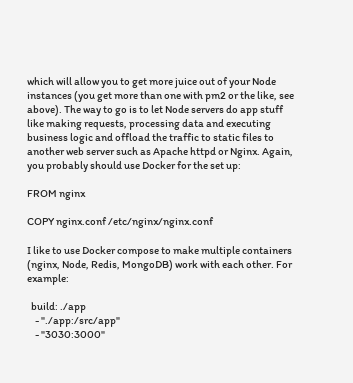which will allow you to get more juice out of your Node instances (you get more than one with pm2 or the like, see above). The way to go is to let Node servers do app stuff like making requests, processing data and executing business logic and offload the traffic to static files to another web server such as Apache httpd or Nginx. Again, you probably should use Docker for the set up:

FROM nginx

COPY nginx.conf /etc/nginx/nginx.conf

I like to use Docker compose to make multiple containers (nginx, Node, Redis, MongoDB) work with each other. For example:

  build: ./app
    - "./app:/src/app"
    - "3030:3000"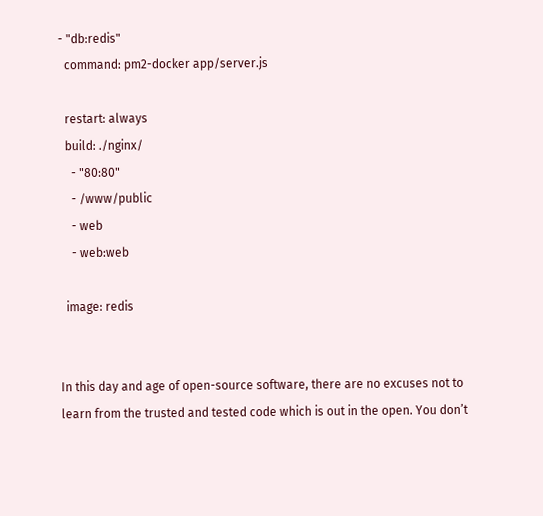- "db:redis"
  command: pm2-docker app/server.js

  restart: always
  build: ./nginx/
    - "80:80"
    - /www/public
    - web
    - web:web

  image: redis


In this day and age of open-source software, there are no excuses not to learn from the trusted and tested code which is out in the open. You don’t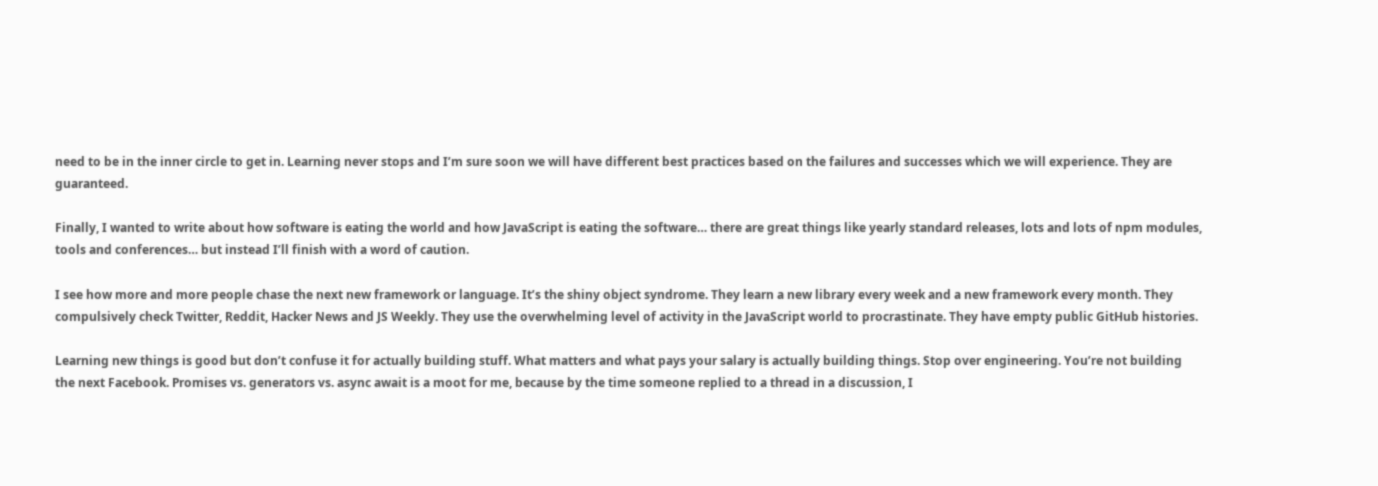need to be in the inner circle to get in. Learning never stops and I’m sure soon we will have different best practices based on the failures and successes which we will experience. They are guaranteed.

Finally, I wanted to write about how software is eating the world and how JavaScript is eating the software… there are great things like yearly standard releases, lots and lots of npm modules, tools and conferences… but instead I’ll finish with a word of caution.

I see how more and more people chase the next new framework or language. It’s the shiny object syndrome. They learn a new library every week and a new framework every month. They compulsively check Twitter, Reddit, Hacker News and JS Weekly. They use the overwhelming level of activity in the JavaScript world to procrastinate. They have empty public GitHub histories.

Learning new things is good but don’t confuse it for actually building stuff. What matters and what pays your salary is actually building things. Stop over engineering. You’re not building the next Facebook. Promises vs. generators vs. async await is a moot for me, because by the time someone replied to a thread in a discussion, I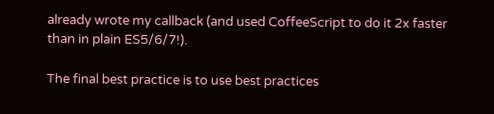already wrote my callback (and used CoffeeScript to do it 2x faster than in plain ES5/6/7!).

The final best practice is to use best practices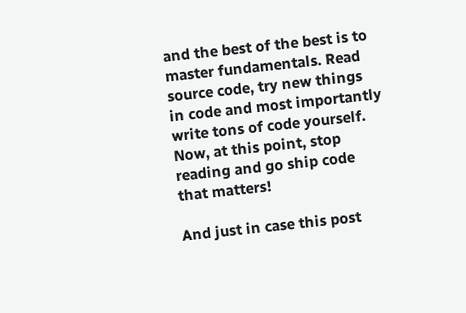and the best of the best is to master fundamentals. Read source code, try new things in code and most importantly write tons of code yourself. Now, at this point, stop reading and go ship code that matters!

And just in case this post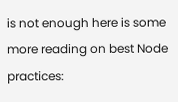is not enough here is some more reading on best Node practices: